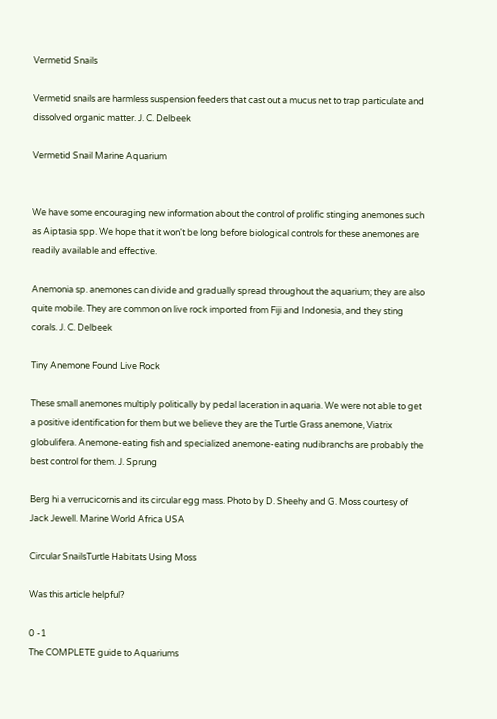Vermetid Snails

Vermetid snails are harmless suspension feeders that cast out a mucus net to trap particulate and dissolved organic matter. J. C. Delbeek

Vermetid Snail Marine Aquarium


We have some encouraging new information about the control of prolific stinging anemones such as Aiptasia spp. We hope that it won't be long before biological controls for these anemones are readily available and effective.

Anemonia sp. anemones can divide and gradually spread throughout the aquarium; they are also quite mobile. They are common on live rock imported from Fiji and Indonesia, and they sting corals. J. C. Delbeek

Tiny Anemone Found Live Rock

These small anemones multiply politically by pedal laceration in aquaria. We were not able to get a positive identification for them but we believe they are the Turtle Grass anemone, Viatrix globulifera. Anemone-eating fish and specialized anemone-eating nudibranchs are probably the best control for them. J. Sprung

Berg hi a verrucicornis and its circular egg mass. Photo by D. Sheehy and G. Moss courtesy of Jack Jewell. Marine World Africa USA

Circular SnailsTurtle Habitats Using Moss

Was this article helpful?

0 -1
The COMPLETE guide to Aquariums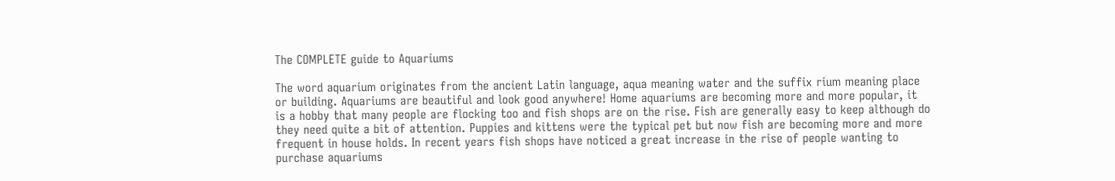The COMPLETE guide to Aquariums

The word aquarium originates from the ancient Latin language, aqua meaning water and the suffix rium meaning place or building. Aquariums are beautiful and look good anywhere! Home aquariums are becoming more and more popular, it is a hobby that many people are flocking too and fish shops are on the rise. Fish are generally easy to keep although do they need quite a bit of attention. Puppies and kittens were the typical pet but now fish are becoming more and more frequent in house holds. In recent years fish shops have noticed a great increase in the rise of people wanting to purchase aquariums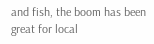and fish, the boom has been great for local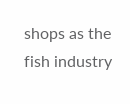shops as the fish industry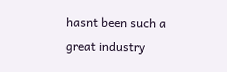hasnt been such a great industry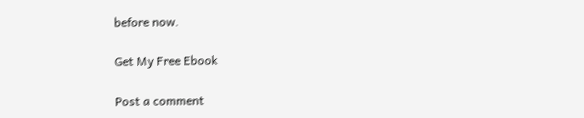before now.

Get My Free Ebook

Post a comment